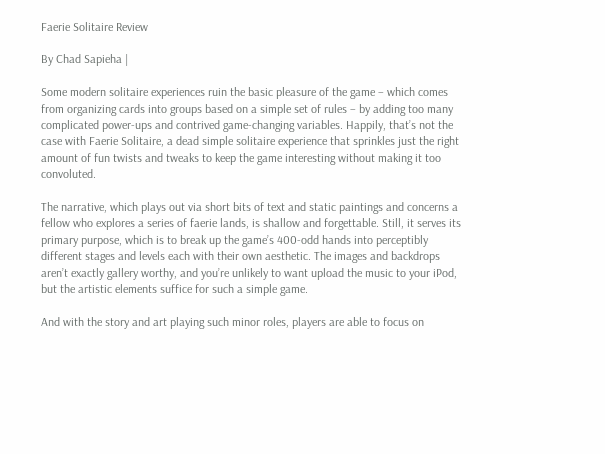Faerie Solitaire Review

By Chad Sapieha |

Some modern solitaire experiences ruin the basic pleasure of the game – which comes from organizing cards into groups based on a simple set of rules – by adding too many complicated power-ups and contrived game-changing variables. Happily, that’s not the case with Faerie Solitaire, a dead simple solitaire experience that sprinkles just the right amount of fun twists and tweaks to keep the game interesting without making it too convoluted.

The narrative, which plays out via short bits of text and static paintings and concerns a fellow who explores a series of faerie lands, is shallow and forgettable. Still, it serves its primary purpose, which is to break up the game’s 400-odd hands into perceptibly different stages and levels each with their own aesthetic. The images and backdrops aren’t exactly gallery worthy, and you’re unlikely to want upload the music to your iPod, but the artistic elements suffice for such a simple game.

And with the story and art playing such minor roles, players are able to focus on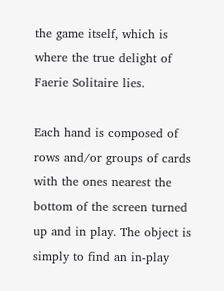the game itself, which is where the true delight of Faerie Solitaire lies.

Each hand is composed of rows and/or groups of cards with the ones nearest the bottom of the screen turned up and in play. The object is simply to find an in-play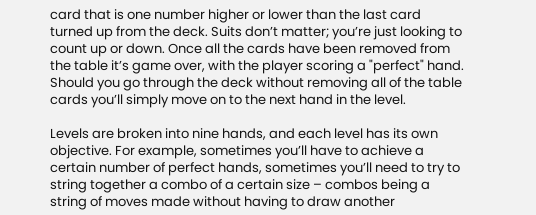card that is one number higher or lower than the last card turned up from the deck. Suits don’t matter; you’re just looking to count up or down. Once all the cards have been removed from the table it’s game over, with the player scoring a "perfect" hand. Should you go through the deck without removing all of the table cards you’ll simply move on to the next hand in the level.

Levels are broken into nine hands, and each level has its own objective. For example, sometimes you’ll have to achieve a certain number of perfect hands, sometimes you’ll need to try to string together a combo of a certain size – combos being a string of moves made without having to draw another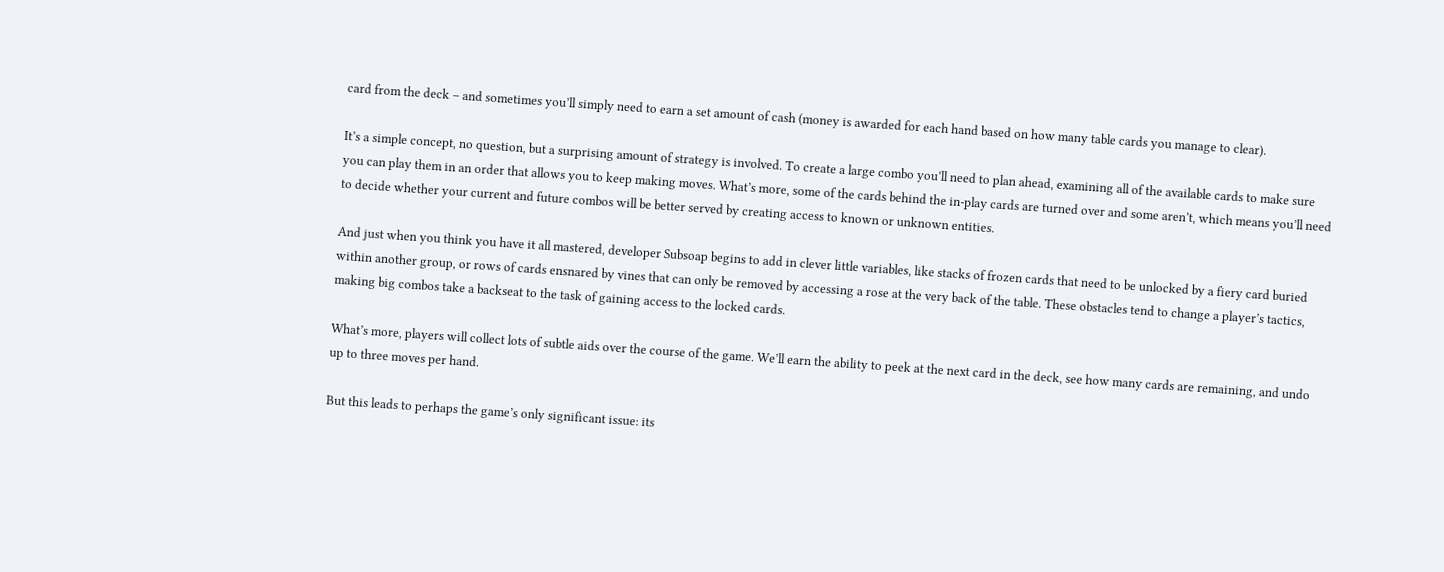card from the deck – and sometimes you’ll simply need to earn a set amount of cash (money is awarded for each hand based on how many table cards you manage to clear).

It’s a simple concept, no question, but a surprising amount of strategy is involved. To create a large combo you’ll need to plan ahead, examining all of the available cards to make sure you can play them in an order that allows you to keep making moves. What’s more, some of the cards behind the in-play cards are turned over and some aren’t, which means you’ll need to decide whether your current and future combos will be better served by creating access to known or unknown entities.

And just when you think you have it all mastered, developer Subsoap begins to add in clever little variables, like stacks of frozen cards that need to be unlocked by a fiery card buried within another group, or rows of cards ensnared by vines that can only be removed by accessing a rose at the very back of the table. These obstacles tend to change a player’s tactics, making big combos take a backseat to the task of gaining access to the locked cards.

What’s more, players will collect lots of subtle aids over the course of the game. We’ll earn the ability to peek at the next card in the deck, see how many cards are remaining, and undo up to three moves per hand.

But this leads to perhaps the game’s only significant issue: its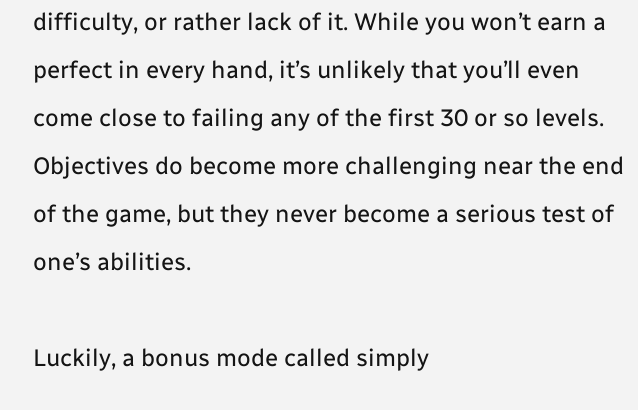difficulty, or rather lack of it. While you won’t earn a perfect in every hand, it’s unlikely that you’ll even come close to failing any of the first 30 or so levels. Objectives do become more challenging near the end of the game, but they never become a serious test of one’s abilities.

Luckily, a bonus mode called simply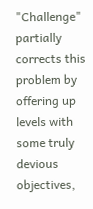"Challenge" partially corrects this problem by offering up levels with some truly devious objectives,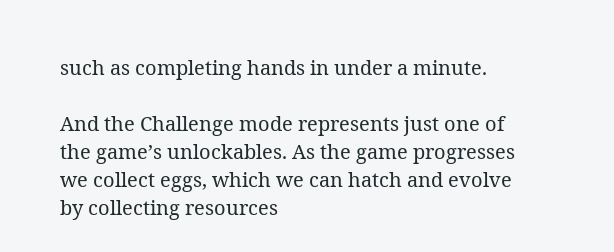such as completing hands in under a minute.

And the Challenge mode represents just one of the game’s unlockables. As the game progresses we collect eggs, which we can hatch and evolve by collecting resources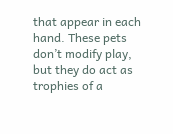that appear in each hand. These pets don’t modify play, but they do act as trophies of a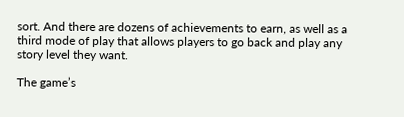sort. And there are dozens of achievements to earn, as well as a third mode of play that allows players to go back and play any story level they want.

The game’s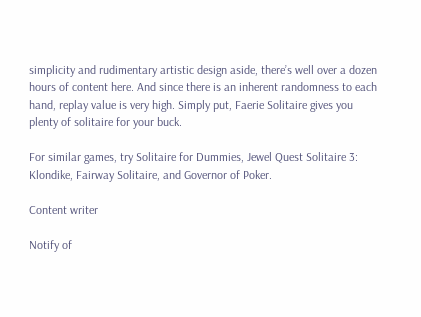simplicity and rudimentary artistic design aside, there’s well over a dozen hours of content here. And since there is an inherent randomness to each hand, replay value is very high. Simply put, Faerie Solitaire gives you plenty of solitaire for your buck.

For similar games, try Solitaire for Dummies, Jewel Quest Solitaire 3: Klondike, Fairway Solitaire, and Governor of Poker.

Content writer

Notify of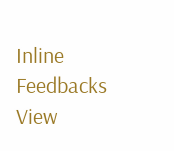Inline Feedbacks
View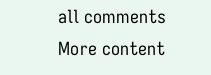all comments
More content